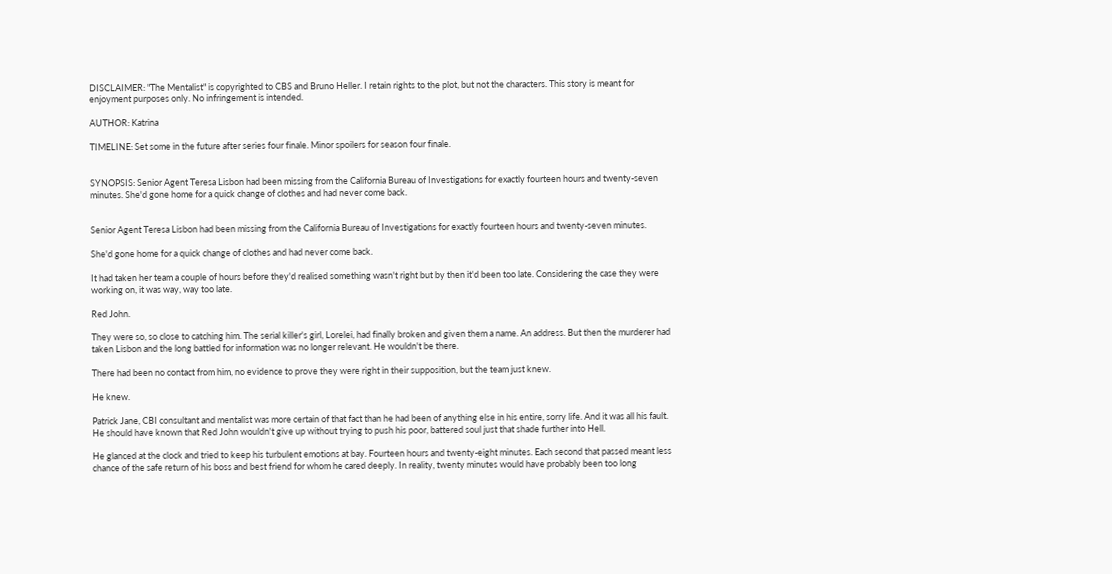DISCLAIMER: "The Mentalist" is copyrighted to CBS and Bruno Heller. I retain rights to the plot, but not the characters. This story is meant for enjoyment purposes only. No infringement is intended.

AUTHOR: Katrina

TIMELINE: Set some in the future after series four finale. Minor spoilers for season four finale.


SYNOPSIS: Senior Agent Teresa Lisbon had been missing from the California Bureau of Investigations for exactly fourteen hours and twenty-seven minutes. She'd gone home for a quick change of clothes and had never come back.


Senior Agent Teresa Lisbon had been missing from the California Bureau of Investigations for exactly fourteen hours and twenty-seven minutes.

She'd gone home for a quick change of clothes and had never come back.

It had taken her team a couple of hours before they'd realised something wasn't right but by then it'd been too late. Considering the case they were working on, it was way, way too late.

Red John.

They were so, so close to catching him. The serial killer's girl, Lorelei, had finally broken and given them a name. An address. But then the murderer had taken Lisbon and the long battled for information was no longer relevant. He wouldn't be there.

There had been no contact from him, no evidence to prove they were right in their supposition, but the team just knew.

He knew.

Patrick Jane, CBI consultant and mentalist was more certain of that fact than he had been of anything else in his entire, sorry life. And it was all his fault. He should have known that Red John wouldn't give up without trying to push his poor, battered soul just that shade further into Hell.

He glanced at the clock and tried to keep his turbulent emotions at bay. Fourteen hours and twenty-eight minutes. Each second that passed meant less chance of the safe return of his boss and best friend for whom he cared deeply. In reality, twenty minutes would have probably been too long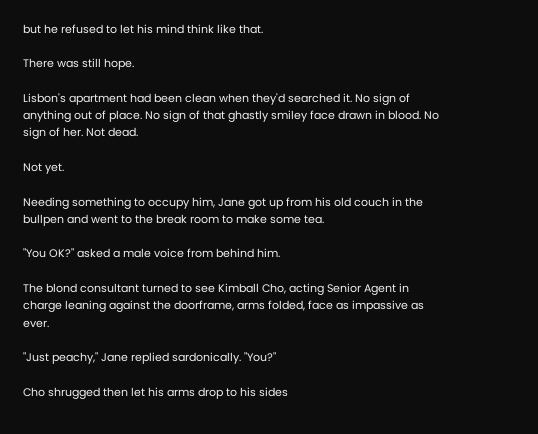but he refused to let his mind think like that.

There was still hope.

Lisbon's apartment had been clean when they'd searched it. No sign of anything out of place. No sign of that ghastly smiley face drawn in blood. No sign of her. Not dead.

Not yet.

Needing something to occupy him, Jane got up from his old couch in the bullpen and went to the break room to make some tea.

"You OK?" asked a male voice from behind him.

The blond consultant turned to see Kimball Cho, acting Senior Agent in charge leaning against the doorframe, arms folded, face as impassive as ever.

"Just peachy," Jane replied sardonically. "You?"

Cho shrugged then let his arms drop to his sides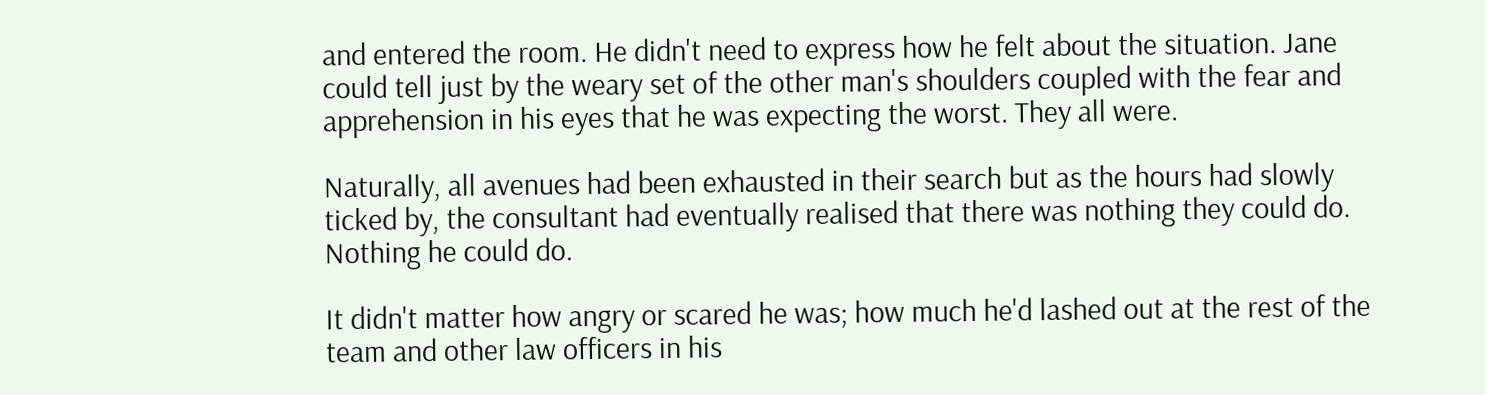and entered the room. He didn't need to express how he felt about the situation. Jane could tell just by the weary set of the other man's shoulders coupled with the fear and apprehension in his eyes that he was expecting the worst. They all were.

Naturally, all avenues had been exhausted in their search but as the hours had slowly ticked by, the consultant had eventually realised that there was nothing they could do. Nothing he could do.

It didn't matter how angry or scared he was; how much he'd lashed out at the rest of the team and other law officers in his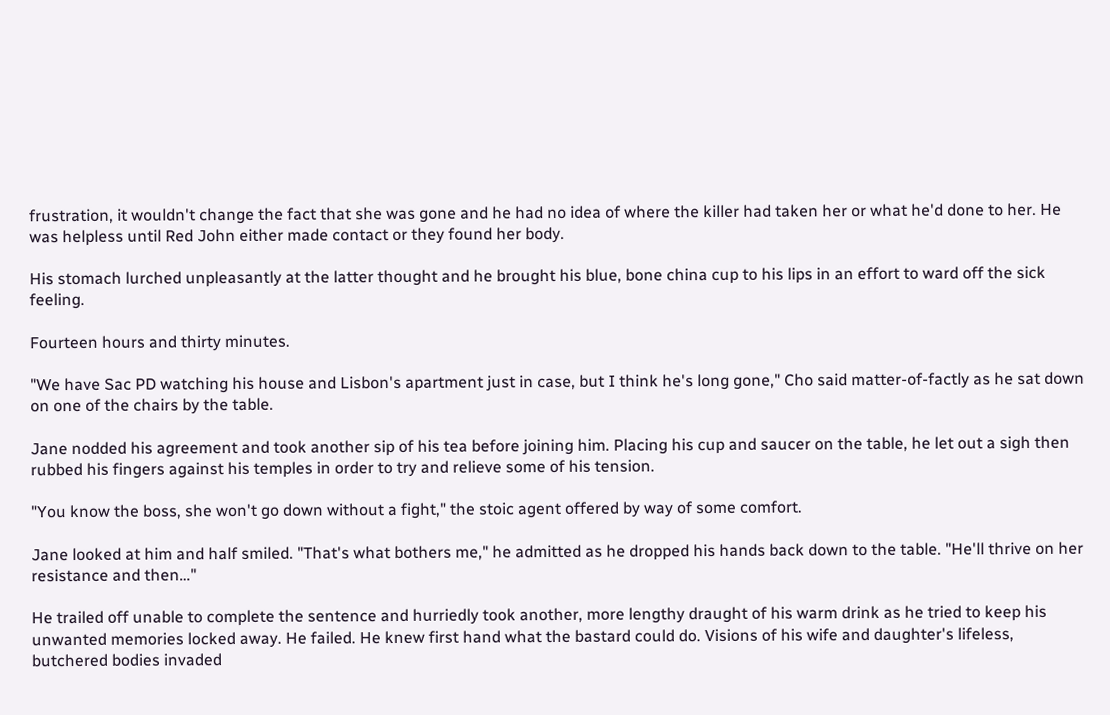frustration, it wouldn't change the fact that she was gone and he had no idea of where the killer had taken her or what he'd done to her. He was helpless until Red John either made contact or they found her body.

His stomach lurched unpleasantly at the latter thought and he brought his blue, bone china cup to his lips in an effort to ward off the sick feeling.

Fourteen hours and thirty minutes.

"We have Sac PD watching his house and Lisbon's apartment just in case, but I think he's long gone," Cho said matter-of-factly as he sat down on one of the chairs by the table.

Jane nodded his agreement and took another sip of his tea before joining him. Placing his cup and saucer on the table, he let out a sigh then rubbed his fingers against his temples in order to try and relieve some of his tension.

"You know the boss, she won't go down without a fight," the stoic agent offered by way of some comfort.

Jane looked at him and half smiled. "That's what bothers me," he admitted as he dropped his hands back down to the table. "He'll thrive on her resistance and then…"

He trailed off unable to complete the sentence and hurriedly took another, more lengthy draught of his warm drink as he tried to keep his unwanted memories locked away. He failed. He knew first hand what the bastard could do. Visions of his wife and daughter's lifeless, butchered bodies invaded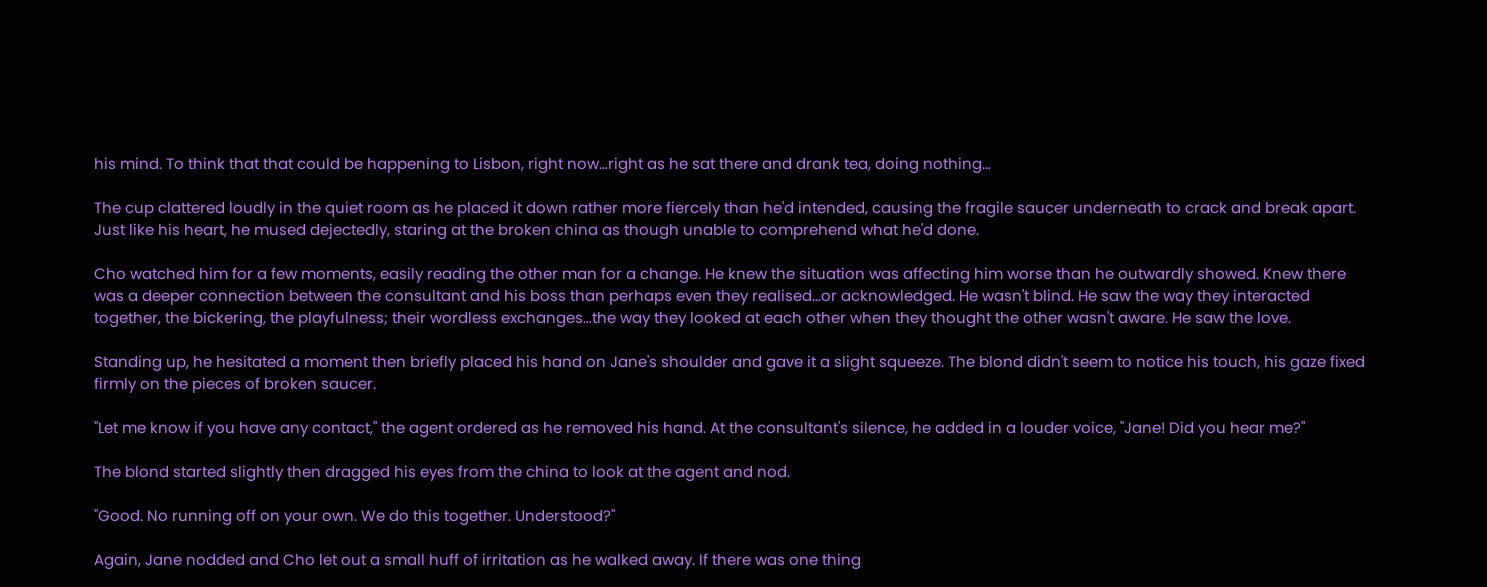his mind. To think that that could be happening to Lisbon, right now…right as he sat there and drank tea, doing nothing…

The cup clattered loudly in the quiet room as he placed it down rather more fiercely than he'd intended, causing the fragile saucer underneath to crack and break apart. Just like his heart, he mused dejectedly, staring at the broken china as though unable to comprehend what he'd done.

Cho watched him for a few moments, easily reading the other man for a change. He knew the situation was affecting him worse than he outwardly showed. Knew there was a deeper connection between the consultant and his boss than perhaps even they realised…or acknowledged. He wasn't blind. He saw the way they interacted together, the bickering, the playfulness; their wordless exchanges…the way they looked at each other when they thought the other wasn't aware. He saw the love.

Standing up, he hesitated a moment then briefly placed his hand on Jane's shoulder and gave it a slight squeeze. The blond didn't seem to notice his touch, his gaze fixed firmly on the pieces of broken saucer.

"Let me know if you have any contact," the agent ordered as he removed his hand. At the consultant's silence, he added in a louder voice, "Jane! Did you hear me?"

The blond started slightly then dragged his eyes from the china to look at the agent and nod.

"Good. No running off on your own. We do this together. Understood?"

Again, Jane nodded and Cho let out a small huff of irritation as he walked away. If there was one thing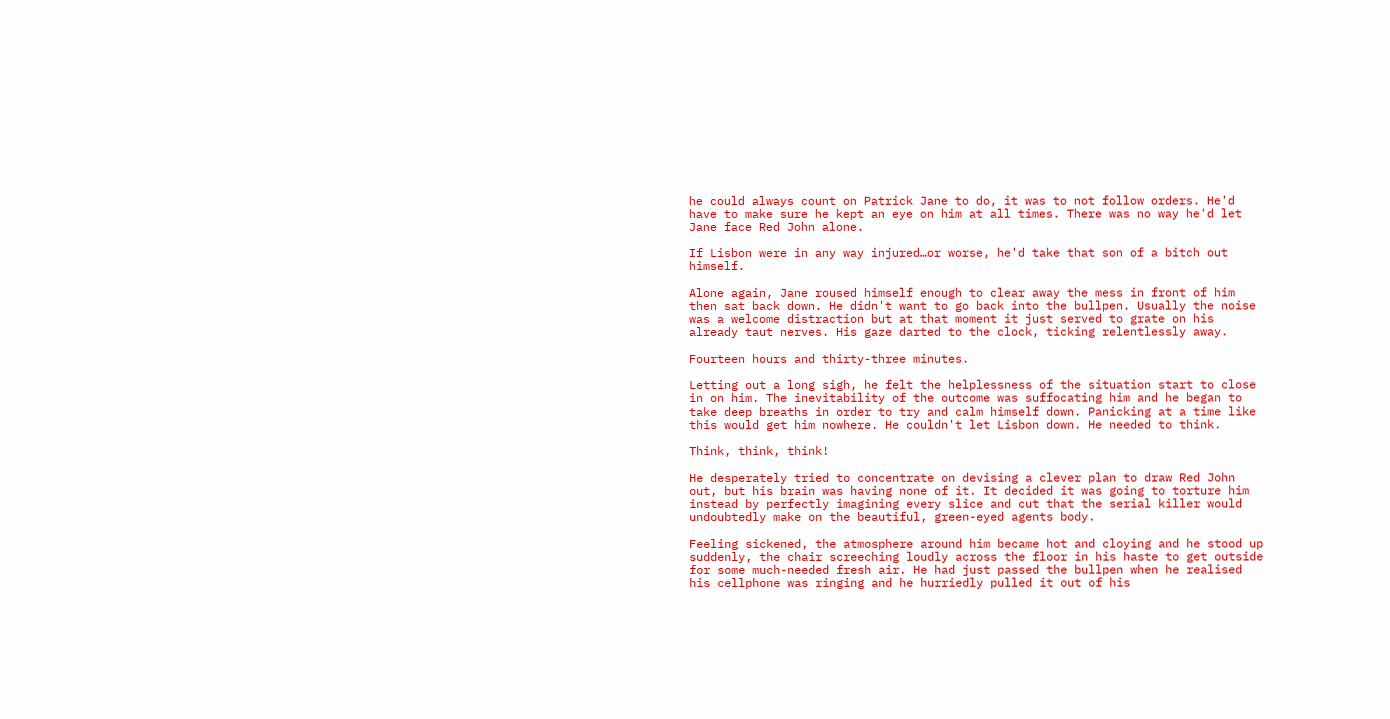he could always count on Patrick Jane to do, it was to not follow orders. He'd have to make sure he kept an eye on him at all times. There was no way he'd let Jane face Red John alone.

If Lisbon were in any way injured…or worse, he'd take that son of a bitch out himself.

Alone again, Jane roused himself enough to clear away the mess in front of him then sat back down. He didn't want to go back into the bullpen. Usually the noise was a welcome distraction but at that moment it just served to grate on his already taut nerves. His gaze darted to the clock, ticking relentlessly away.

Fourteen hours and thirty-three minutes.

Letting out a long sigh, he felt the helplessness of the situation start to close in on him. The inevitability of the outcome was suffocating him and he began to take deep breaths in order to try and calm himself down. Panicking at a time like this would get him nowhere. He couldn't let Lisbon down. He needed to think.

Think, think, think!

He desperately tried to concentrate on devising a clever plan to draw Red John out, but his brain was having none of it. It decided it was going to torture him instead by perfectly imagining every slice and cut that the serial killer would undoubtedly make on the beautiful, green-eyed agents body.

Feeling sickened, the atmosphere around him became hot and cloying and he stood up suddenly, the chair screeching loudly across the floor in his haste to get outside for some much-needed fresh air. He had just passed the bullpen when he realised his cellphone was ringing and he hurriedly pulled it out of his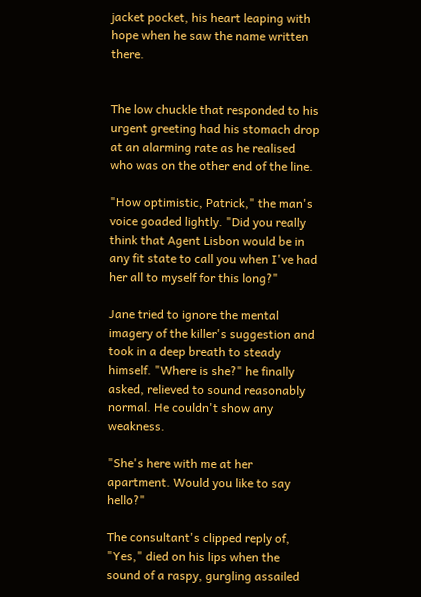jacket pocket, his heart leaping with hope when he saw the name written there.


The low chuckle that responded to his urgent greeting had his stomach drop at an alarming rate as he realised who was on the other end of the line.

"How optimistic, Patrick," the man's voice goaded lightly. "Did you really think that Agent Lisbon would be in any fit state to call you when I've had her all to myself for this long?"

Jane tried to ignore the mental imagery of the killer's suggestion and took in a deep breath to steady himself. "Where is she?" he finally asked, relieved to sound reasonably normal. He couldn't show any weakness.

"She's here with me at her apartment. Would you like to say hello?"

The consultant's clipped reply of, "Yes," died on his lips when the sound of a raspy, gurgling assailed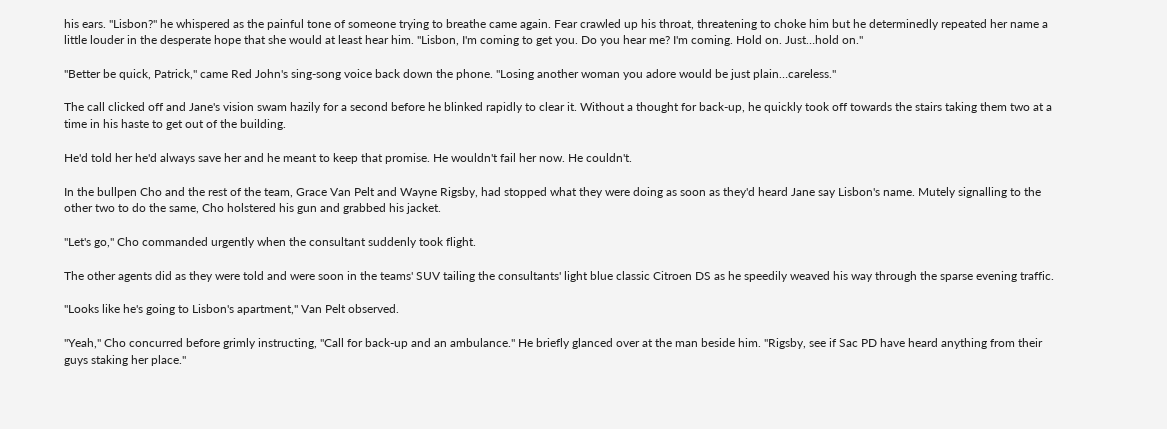his ears. "Lisbon?" he whispered as the painful tone of someone trying to breathe came again. Fear crawled up his throat, threatening to choke him but he determinedly repeated her name a little louder in the desperate hope that she would at least hear him. "Lisbon, I'm coming to get you. Do you hear me? I'm coming. Hold on. Just…hold on."

"Better be quick, Patrick," came Red John's sing-song voice back down the phone. "Losing another woman you adore would be just plain…careless."

The call clicked off and Jane's vision swam hazily for a second before he blinked rapidly to clear it. Without a thought for back-up, he quickly took off towards the stairs taking them two at a time in his haste to get out of the building.

He'd told her he'd always save her and he meant to keep that promise. He wouldn't fail her now. He couldn't.

In the bullpen Cho and the rest of the team, Grace Van Pelt and Wayne Rigsby, had stopped what they were doing as soon as they'd heard Jane say Lisbon's name. Mutely signalling to the other two to do the same, Cho holstered his gun and grabbed his jacket.

"Let's go," Cho commanded urgently when the consultant suddenly took flight.

The other agents did as they were told and were soon in the teams' SUV tailing the consultants' light blue classic Citroen DS as he speedily weaved his way through the sparse evening traffic.

"Looks like he's going to Lisbon's apartment," Van Pelt observed.

"Yeah," Cho concurred before grimly instructing, "Call for back-up and an ambulance." He briefly glanced over at the man beside him. "Rigsby, see if Sac PD have heard anything from their guys staking her place."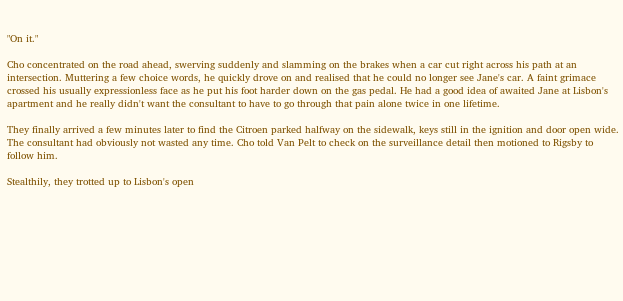"On it."

Cho concentrated on the road ahead, swerving suddenly and slamming on the brakes when a car cut right across his path at an intersection. Muttering a few choice words, he quickly drove on and realised that he could no longer see Jane's car. A faint grimace crossed his usually expressionless face as he put his foot harder down on the gas pedal. He had a good idea of awaited Jane at Lisbon's apartment and he really didn't want the consultant to have to go through that pain alone twice in one lifetime.

They finally arrived a few minutes later to find the Citroen parked halfway on the sidewalk, keys still in the ignition and door open wide. The consultant had obviously not wasted any time. Cho told Van Pelt to check on the surveillance detail then motioned to Rigsby to follow him.

Stealthily, they trotted up to Lisbon's open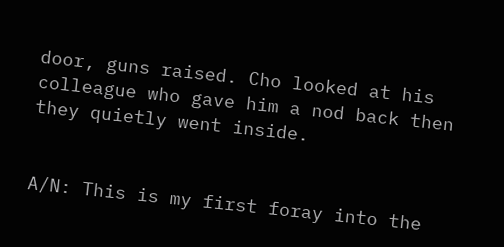door, guns raised. Cho looked at his colleague who gave him a nod back then they quietly went inside.


A/N: This is my first foray into the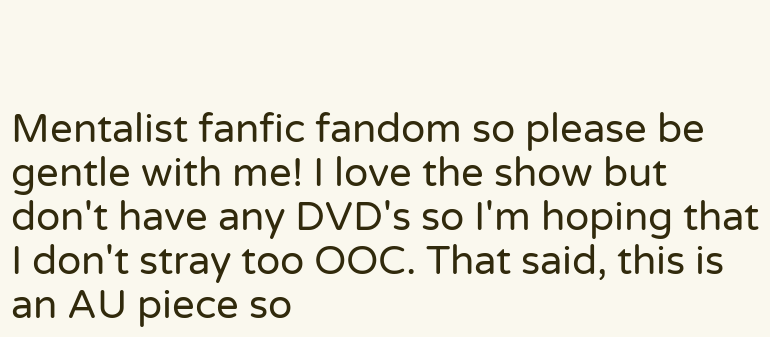Mentalist fanfic fandom so please be gentle with me! I love the show but don't have any DVD's so I'm hoping that I don't stray too OOC. That said, this is an AU piece so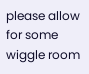please allow for some wiggle room